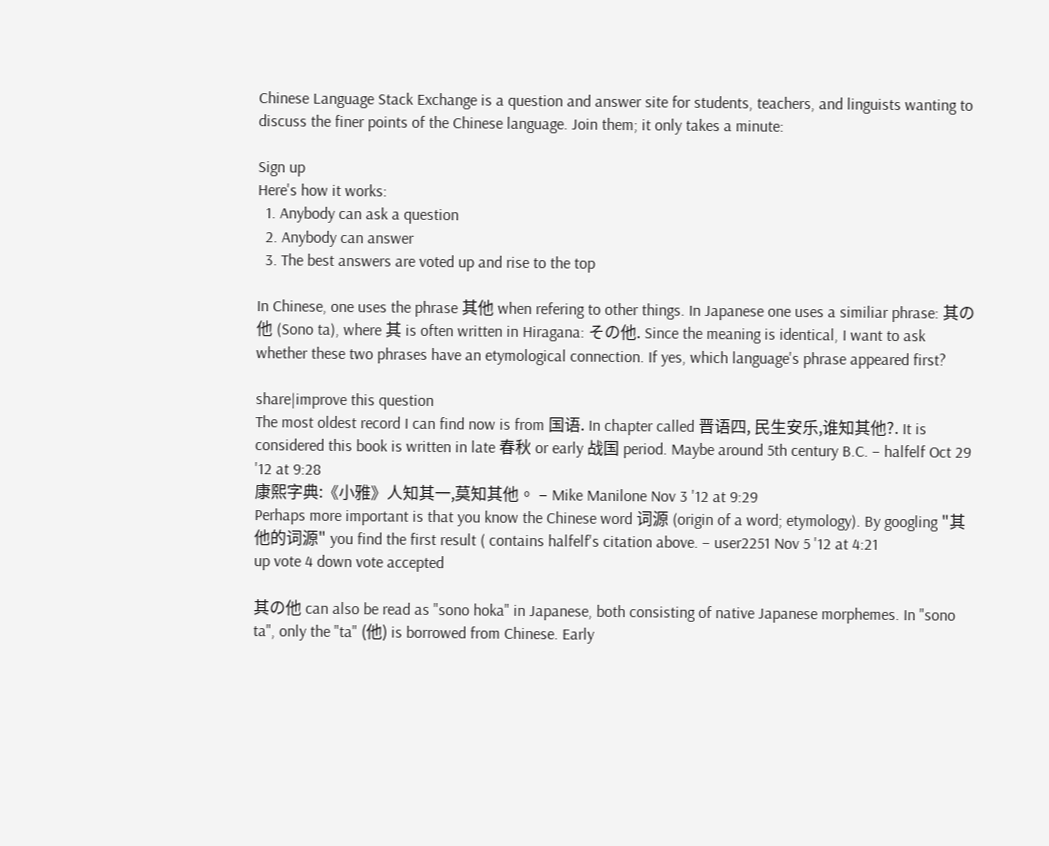Chinese Language Stack Exchange is a question and answer site for students, teachers, and linguists wanting to discuss the finer points of the Chinese language. Join them; it only takes a minute:

Sign up
Here's how it works:
  1. Anybody can ask a question
  2. Anybody can answer
  3. The best answers are voted up and rise to the top

In Chinese, one uses the phrase 其他 when refering to other things. In Japanese one uses a similiar phrase: 其の他 (Sono ta), where 其 is often written in Hiragana: その他. Since the meaning is identical, I want to ask whether these two phrases have an etymological connection. If yes, which language's phrase appeared first?

share|improve this question
The most oldest record I can find now is from 国语. In chapter called 晋语四, 民生安乐,谁知其他?. It is considered this book is written in late 春秋 or early 战国 period. Maybe around 5th century B.C. – halfelf Oct 29 '12 at 9:28
康熙字典:《小雅》人知其一,莫知其他。 – Mike Manilone Nov 3 '12 at 9:29
Perhaps more important is that you know the Chinese word 词源 (origin of a word; etymology). By googling "其他的词源" you find the first result ( contains halfelf's citation above. – user2251 Nov 5 '12 at 4:21
up vote 4 down vote accepted

其の他 can also be read as "sono hoka" in Japanese, both consisting of native Japanese morphemes. In "sono ta", only the "ta" (他) is borrowed from Chinese. Early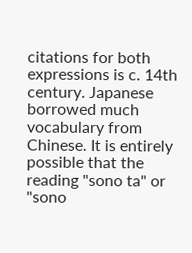citations for both expressions is c. 14th century. Japanese borrowed much vocabulary from Chinese. It is entirely possible that the reading "sono ta" or "sono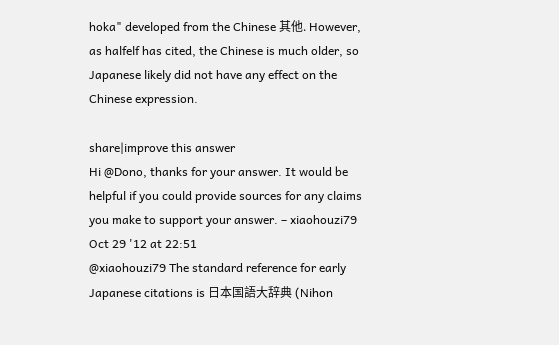hoka" developed from the Chinese 其他. However, as halfelf has cited, the Chinese is much older, so Japanese likely did not have any effect on the Chinese expression.

share|improve this answer
Hi @Dono, thanks for your answer. It would be helpful if you could provide sources for any claims you make to support your answer. – xiaohouzi79 Oct 29 '12 at 22:51
@xiaohouzi79 The standard reference for early Japanese citations is 日本国語大辞典 (Nihon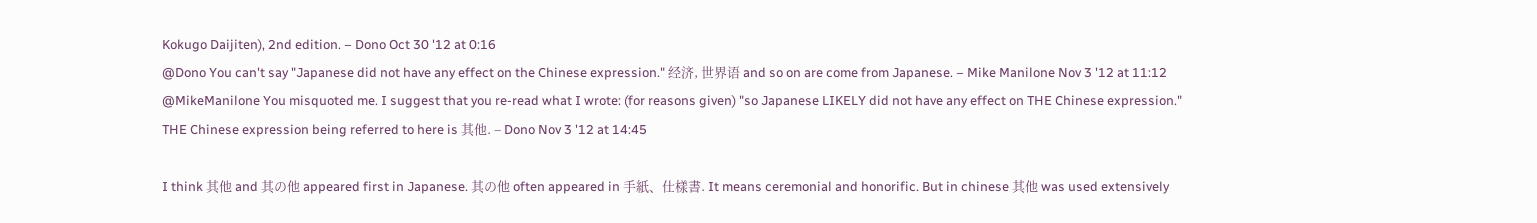Kokugo Daijiten), 2nd edition. – Dono Oct 30 '12 at 0:16
@Dono You can't say "Japanese did not have any effect on the Chinese expression." 经济, 世界语 and so on are come from Japanese. – Mike Manilone Nov 3 '12 at 11:12
@MikeManilone You misquoted me. I suggest that you re-read what I wrote: (for reasons given) "so Japanese LIKELY did not have any effect on THE Chinese expression." THE Chinese expression being referred to here is 其他. – Dono Nov 3 '12 at 14:45

I think 其他 and 其の他 appeared first in Japanese. 其の他 often appeared in 手紙、仕樣書. It means ceremonial and honorific. But in chinese 其他 was used extensively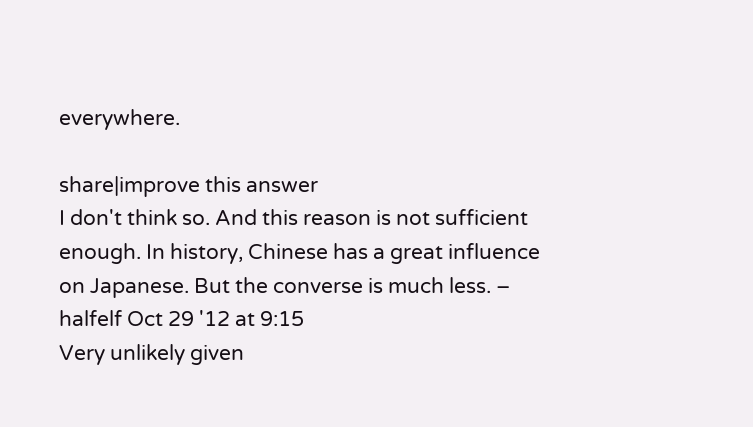everywhere.

share|improve this answer
I don't think so. And this reason is not sufficient enough. In history, Chinese has a great influence on Japanese. But the converse is much less. – halfelf Oct 29 '12 at 9:15
Very unlikely given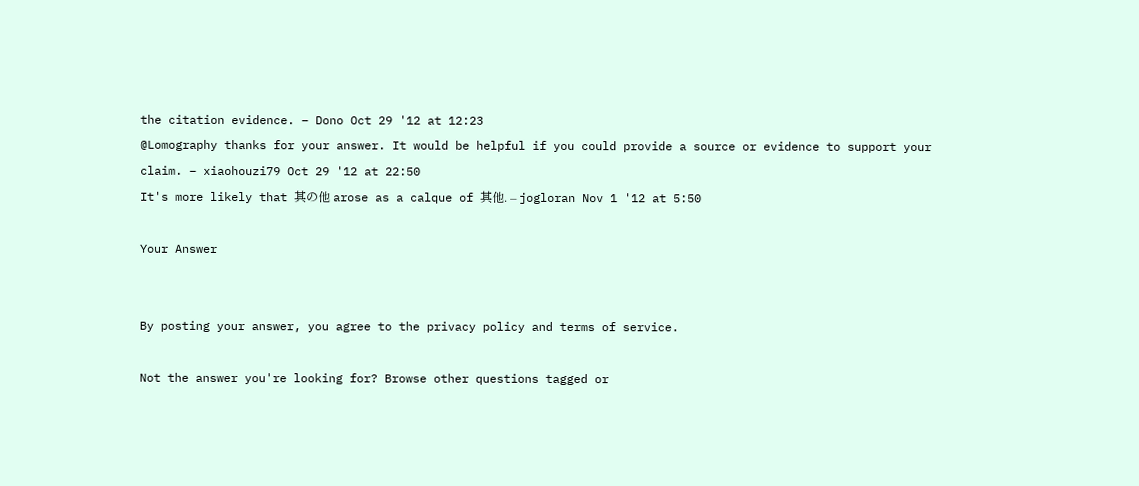the citation evidence. – Dono Oct 29 '12 at 12:23
@Lomography thanks for your answer. It would be helpful if you could provide a source or evidence to support your claim. – xiaohouzi79 Oct 29 '12 at 22:50
It's more likely that 其の他 arose as a calque of 其他. – jogloran Nov 1 '12 at 5:50

Your Answer


By posting your answer, you agree to the privacy policy and terms of service.

Not the answer you're looking for? Browse other questions tagged or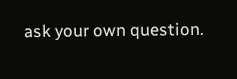ask your own question.